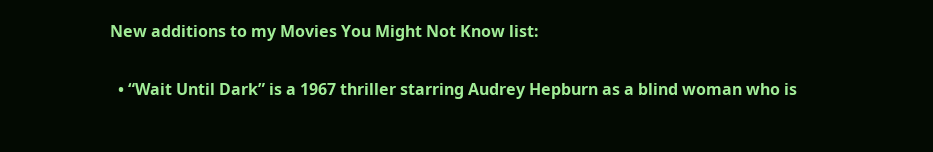New additions to my Movies You Might Not Know list:

  • “Wait Until Dark” is a 1967 thriller starring Audrey Hepburn as a blind woman who is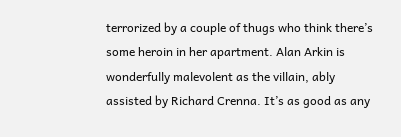terrorized by a couple of thugs who think there’s some heroin in her apartment. Alan Arkin is wonderfully malevolent as the villain, ably assisted by Richard Crenna. It’s as good as any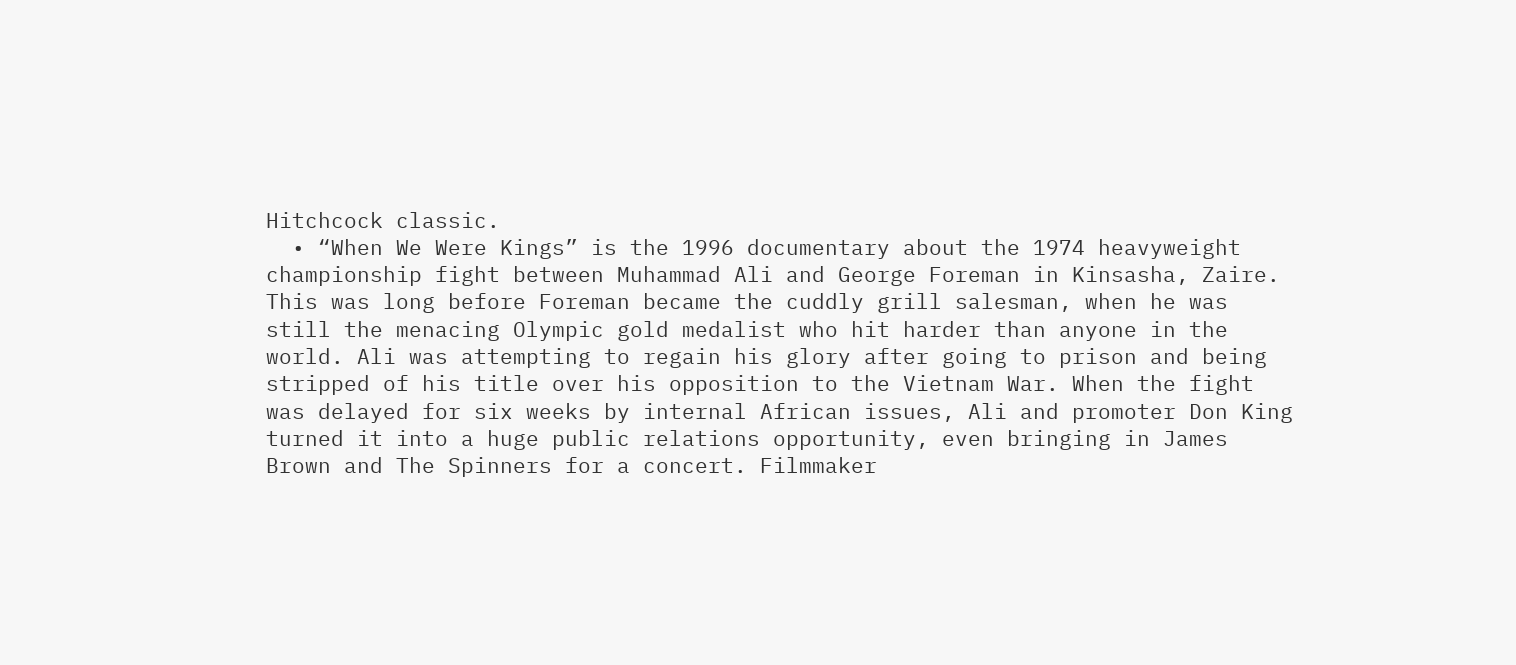Hitchcock classic.
  • “When We Were Kings” is the 1996 documentary about the 1974 heavyweight championship fight between Muhammad Ali and George Foreman in Kinsasha, Zaire. This was long before Foreman became the cuddly grill salesman, when he was still the menacing Olympic gold medalist who hit harder than anyone in the world. Ali was attempting to regain his glory after going to prison and being stripped of his title over his opposition to the Vietnam War. When the fight was delayed for six weeks by internal African issues, Ali and promoter Don King turned it into a huge public relations opportunity, even bringing in James Brown and The Spinners for a concert. Filmmaker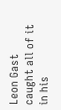Leon Gast caught all of it in his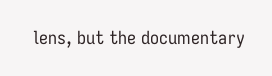lens, but the documentary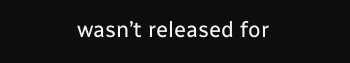wasn’t released for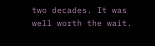two decades. It was well worth the wait.